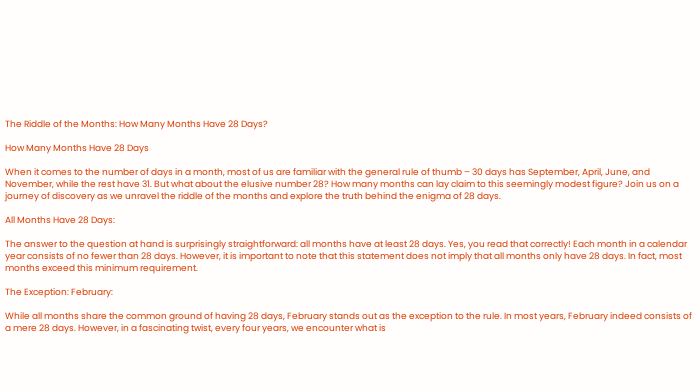The Riddle of the Months: How Many Months Have 28 Days?

How Many Months Have 28 Days

When it comes to the number of days in a month, most of us are familiar with the general rule of thumb – 30 days has September, April, June, and November, while the rest have 31. But what about the elusive number 28? How many months can lay claim to this seemingly modest figure? Join us on a journey of discovery as we unravel the riddle of the months and explore the truth behind the enigma of 28 days.

All Months Have 28 Days:

The answer to the question at hand is surprisingly straightforward: all months have at least 28 days. Yes, you read that correctly! Each month in a calendar year consists of no fewer than 28 days. However, it is important to note that this statement does not imply that all months only have 28 days. In fact, most months exceed this minimum requirement.

The Exception: February:

While all months share the common ground of having 28 days, February stands out as the exception to the rule. In most years, February indeed consists of a mere 28 days. However, in a fascinating twist, every four years, we encounter what is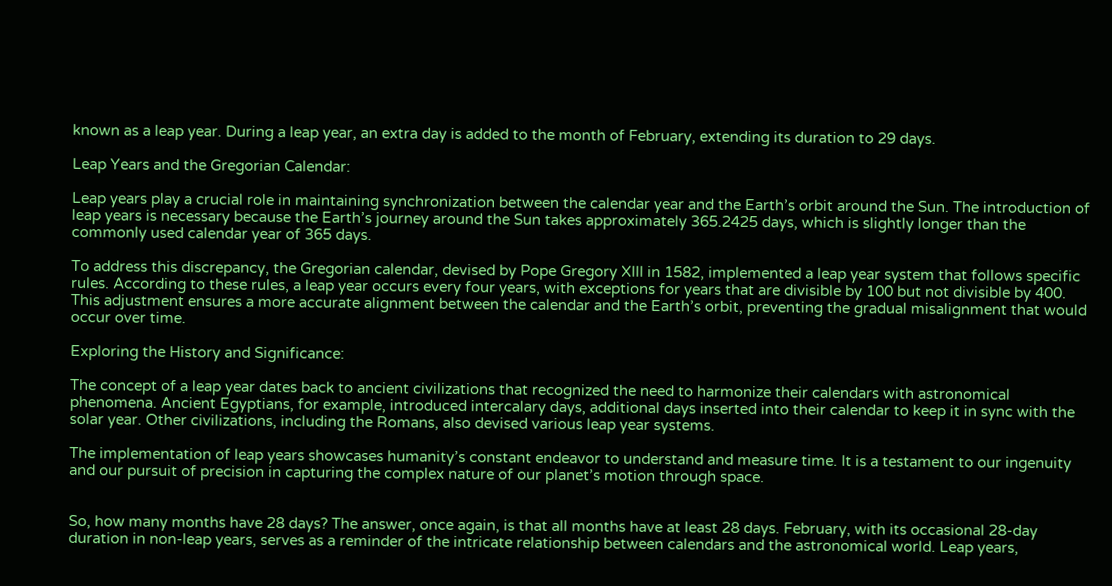known as a leap year. During a leap year, an extra day is added to the month of February, extending its duration to 29 days.

Leap Years and the Gregorian Calendar:

Leap years play a crucial role in maintaining synchronization between the calendar year and the Earth’s orbit around the Sun. The introduction of leap years is necessary because the Earth’s journey around the Sun takes approximately 365.2425 days, which is slightly longer than the commonly used calendar year of 365 days.

To address this discrepancy, the Gregorian calendar, devised by Pope Gregory XIII in 1582, implemented a leap year system that follows specific rules. According to these rules, a leap year occurs every four years, with exceptions for years that are divisible by 100 but not divisible by 400. This adjustment ensures a more accurate alignment between the calendar and the Earth’s orbit, preventing the gradual misalignment that would occur over time.

Exploring the History and Significance:

The concept of a leap year dates back to ancient civilizations that recognized the need to harmonize their calendars with astronomical phenomena. Ancient Egyptians, for example, introduced intercalary days, additional days inserted into their calendar to keep it in sync with the solar year. Other civilizations, including the Romans, also devised various leap year systems.

The implementation of leap years showcases humanity’s constant endeavor to understand and measure time. It is a testament to our ingenuity and our pursuit of precision in capturing the complex nature of our planet’s motion through space.


So, how many months have 28 days? The answer, once again, is that all months have at least 28 days. February, with its occasional 28-day duration in non-leap years, serves as a reminder of the intricate relationship between calendars and the astronomical world. Leap years,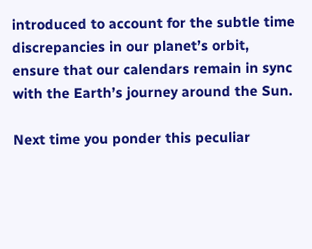introduced to account for the subtle time discrepancies in our planet’s orbit, ensure that our calendars remain in sync with the Earth’s journey around the Sun.

Next time you ponder this peculiar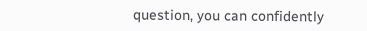question, you can confidently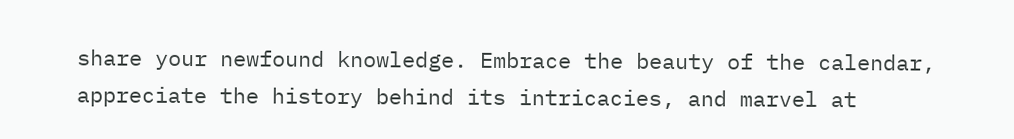share your newfound knowledge. Embrace the beauty of the calendar, appreciate the history behind its intricacies, and marvel at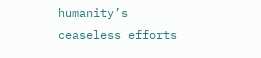humanity’s ceaseless efforts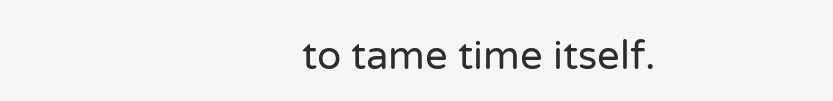to tame time itself.